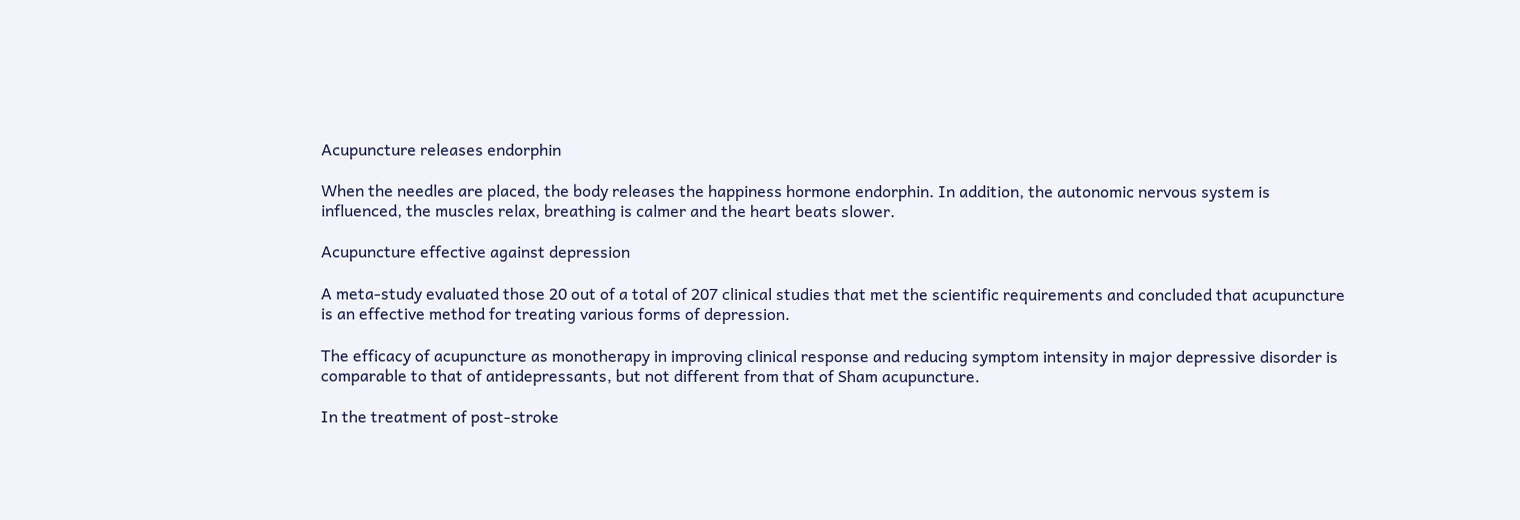Acupuncture releases endorphin

When the needles are placed, the body releases the happiness hormone endorphin. In addition, the autonomic nervous system is influenced, the muscles relax, breathing is calmer and the heart beats slower.

Acupuncture effective against depression

A meta-study evaluated those 20 out of a total of 207 clinical studies that met the scientific requirements and concluded that acupuncture is an effective method for treating various forms of depression.

The efficacy of acupuncture as monotherapy in improving clinical response and reducing symptom intensity in major depressive disorder is comparable to that of antidepressants, but not different from that of Sham acupuncture.

In the treatment of post-stroke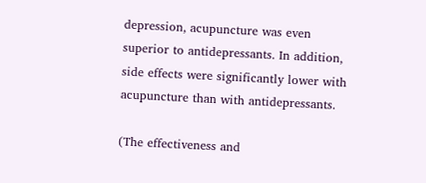depression, acupuncture was even superior to antidepressants. In addition, side effects were significantly lower with acupuncture than with antidepressants.

(The effectiveness and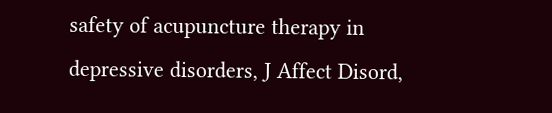safety of acupuncture therapy in depressive disorders, J Affect Disord,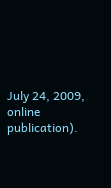July 24, 2009, online publication).